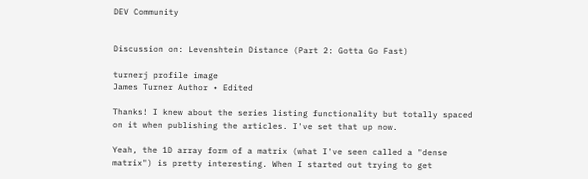DEV Community


Discussion on: Levenshtein Distance (Part 2: Gotta Go Fast)

turnerj profile image
James Turner Author • Edited

Thanks! I knew about the series listing functionality but totally spaced on it when publishing the articles. I've set that up now.

Yeah, the 1D array form of a matrix (what I've seen called a "dense matrix") is pretty interesting. When I started out trying to get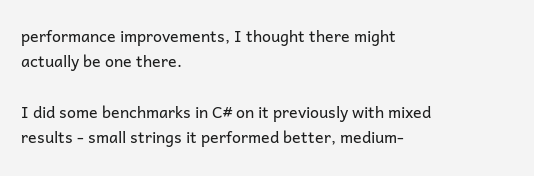performance improvements, I thought there might actually be one there.

I did some benchmarks in C# on it previously with mixed results - small strings it performed better, medium-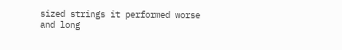sized strings it performed worse and long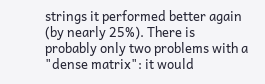strings it performed better again (by nearly 25%). There is probably only two problems with a "dense matrix": it would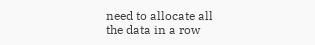need to allocate all the data in a row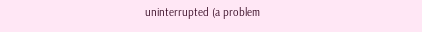uninterrupted (a problem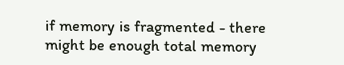if memory is fragmented - there might be enough total memory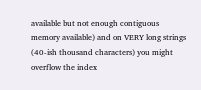available but not enough contiguous memory available) and on VERY long strings (40-ish thousand characters) you might overflow the index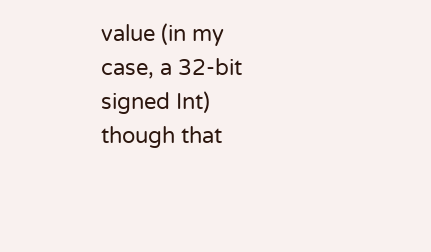value (in my case, a 32-bit signed Int) though that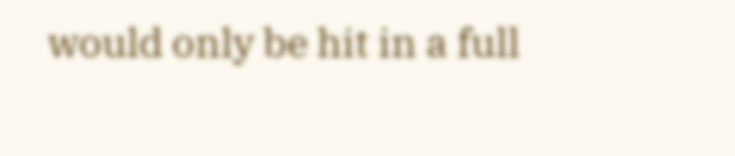would only be hit in a full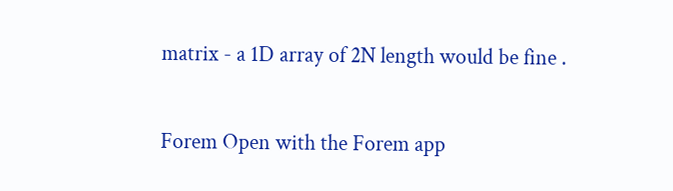matrix - a 1D array of 2N length would be fine .

Forem Open with the Forem app